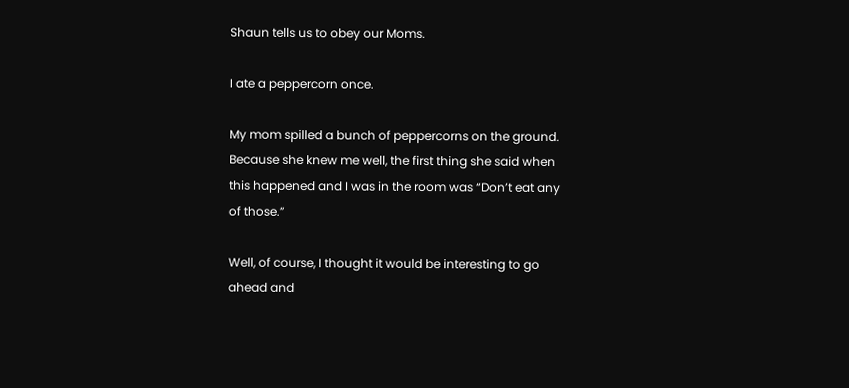Shaun tells us to obey our Moms.

I ate a peppercorn once.

My mom spilled a bunch of peppercorns on the ground. Because she knew me well, the first thing she said when this happened and I was in the room was “Don’t eat any of those.”

Well, of course, I thought it would be interesting to go ahead and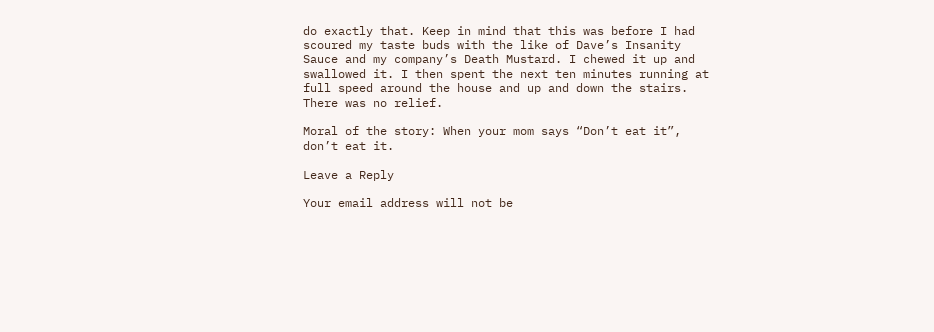do exactly that. Keep in mind that this was before I had scoured my taste buds with the like of Dave’s Insanity Sauce and my company’s Death Mustard. I chewed it up and swallowed it. I then spent the next ten minutes running at full speed around the house and up and down the stairs. There was no relief.

Moral of the story: When your mom says “Don’t eat it”, don’t eat it.

Leave a Reply

Your email address will not be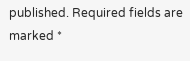published. Required fields are marked *